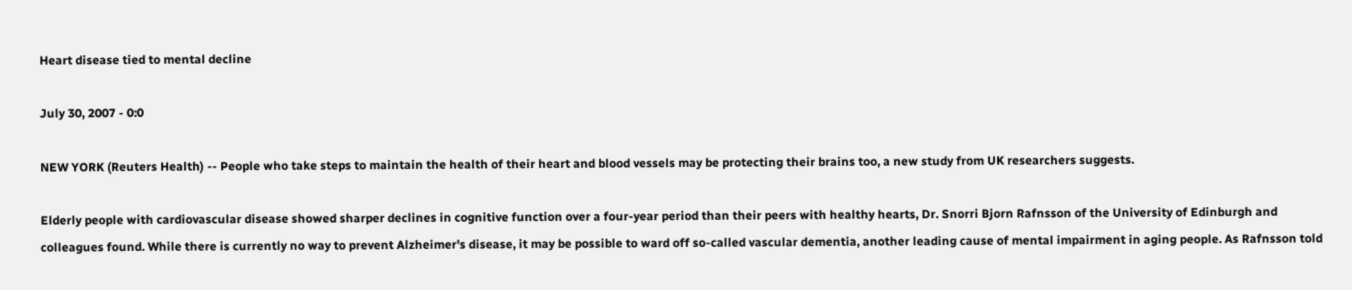Heart disease tied to mental decline

July 30, 2007 - 0:0

NEW YORK (Reuters Health) -- People who take steps to maintain the health of their heart and blood vessels may be protecting their brains too, a new study from UK researchers suggests.

Elderly people with cardiovascular disease showed sharper declines in cognitive function over a four-year period than their peers with healthy hearts, Dr. Snorri Bjorn Rafnsson of the University of Edinburgh and colleagues found. While there is currently no way to prevent Alzheimer's disease, it may be possible to ward off so-called vascular dementia, another leading cause of mental impairment in aging people. As Rafnsson told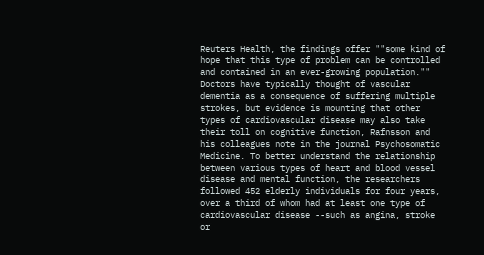Reuters Health, the findings offer ""some kind of hope that this type of problem can be controlled and contained in an ever-growing population."" Doctors have typically thought of vascular dementia as a consequence of suffering multiple strokes, but evidence is mounting that other types of cardiovascular disease may also take their toll on cognitive function, Rafnsson and his colleagues note in the journal Psychosomatic Medicine. To better understand the relationship between various types of heart and blood vessel disease and mental function, the researchers followed 452 elderly individuals for four years, over a third of whom had at least one type of cardiovascular disease --such as angina, stroke or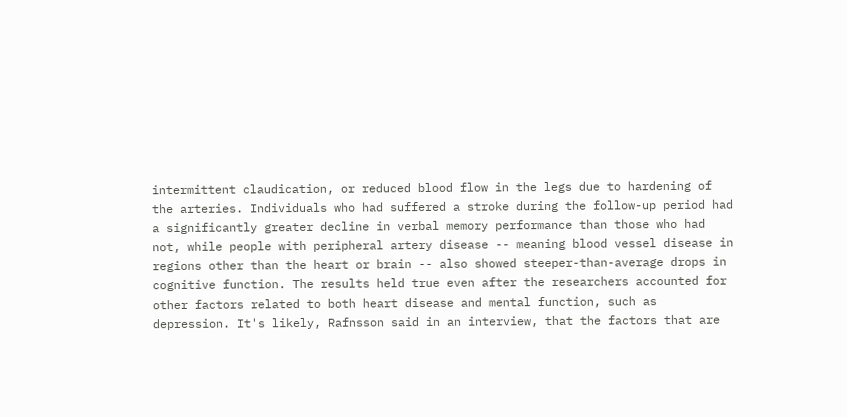intermittent claudication, or reduced blood flow in the legs due to hardening of the arteries. Individuals who had suffered a stroke during the follow-up period had a significantly greater decline in verbal memory performance than those who had not, while people with peripheral artery disease -- meaning blood vessel disease in regions other than the heart or brain -- also showed steeper-than-average drops in cognitive function. The results held true even after the researchers accounted for other factors related to both heart disease and mental function, such as depression. It's likely, Rafnsson said in an interview, that the factors that are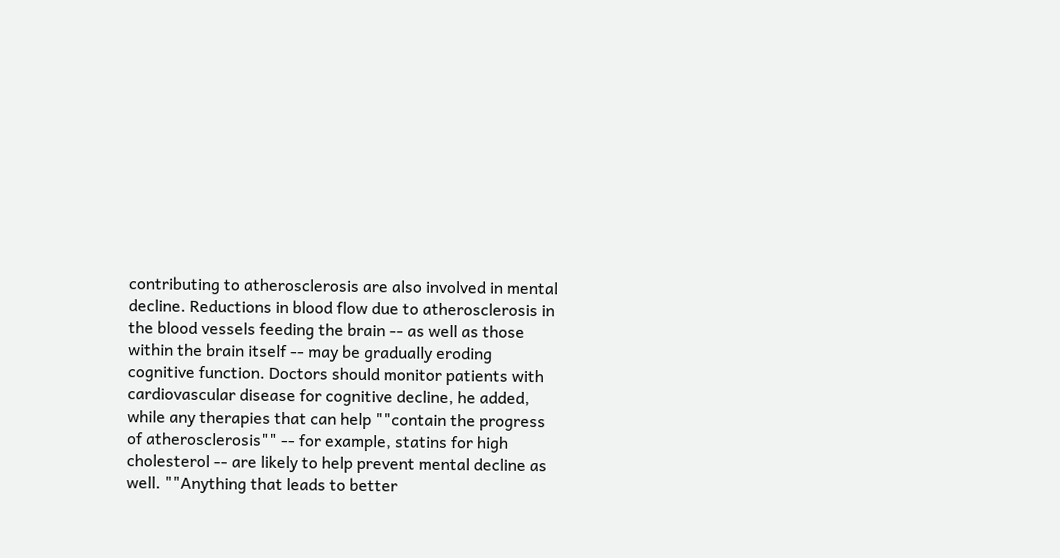contributing to atherosclerosis are also involved in mental decline. Reductions in blood flow due to atherosclerosis in the blood vessels feeding the brain -- as well as those within the brain itself -- may be gradually eroding cognitive function. Doctors should monitor patients with cardiovascular disease for cognitive decline, he added, while any therapies that can help ""contain the progress of atherosclerosis"" -- for example, statins for high cholesterol -- are likely to help prevent mental decline as well. ""Anything that leads to better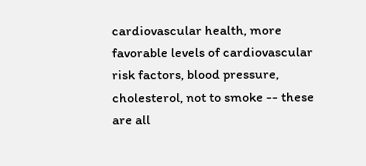cardiovascular health, more favorable levels of cardiovascular risk factors, blood pressure, cholesterol, not to smoke -- these are all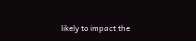likely to impact the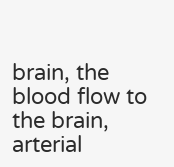brain, the blood flow to the brain, arterial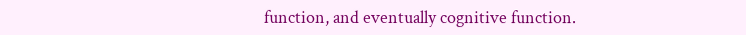function, and eventually cognitive function.